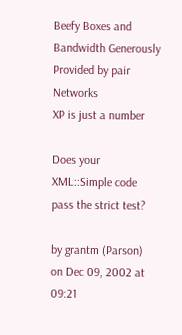Beefy Boxes and Bandwidth Generously Provided by pair Networks
XP is just a number

Does your XML::Simple code pass the strict test?

by grantm (Parson)
on Dec 09, 2002 at 09:21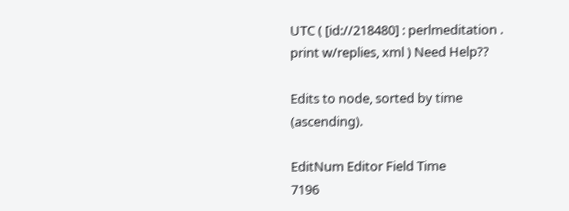UTC ( [id://218480] : perlmeditation . print w/replies, xml ) Need Help??

Edits to node, sorted by time (ascending).

EditNum Editor Field Time
7196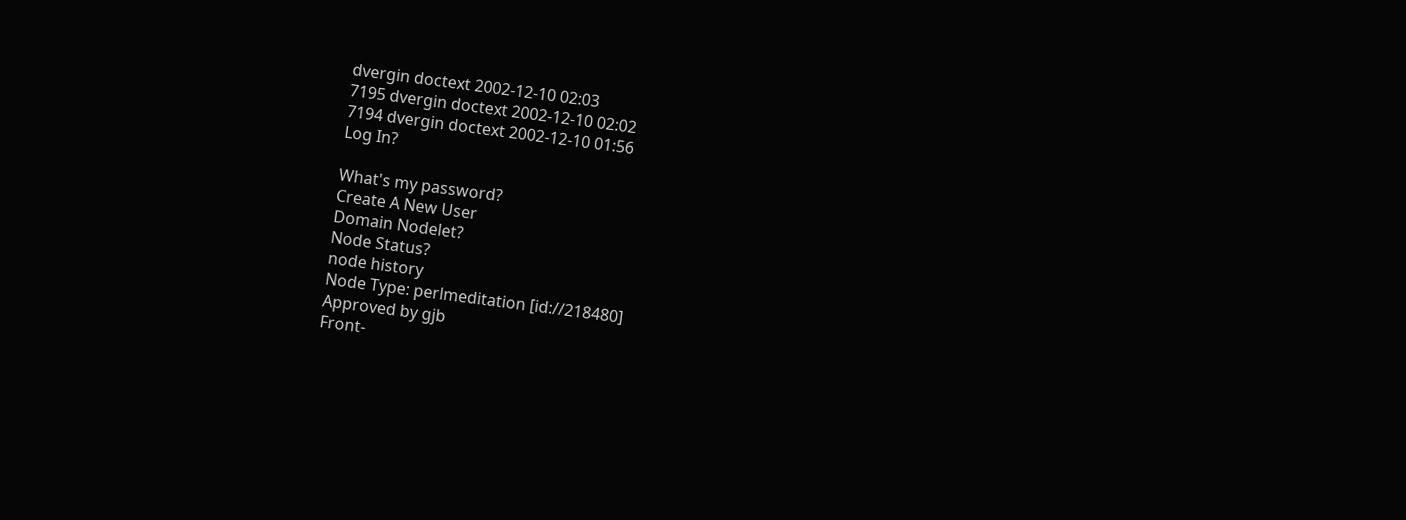dvergin doctext 2002-12-10 02:03
7195 dvergin doctext 2002-12-10 02:02
7194 dvergin doctext 2002-12-10 01:56
Log In?

What's my password?
Create A New User
Domain Nodelet?
Node Status?
node history
Node Type: perlmeditation [id://218480]
Approved by gjb
Front-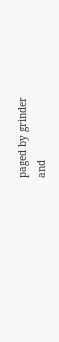paged by grinder
and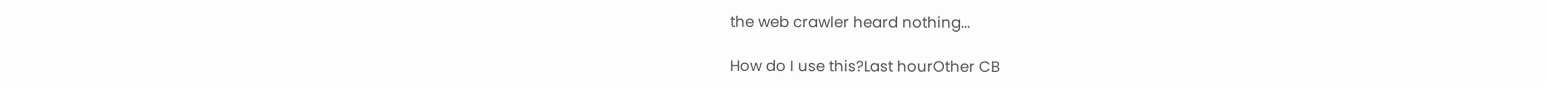the web crawler heard nothing...

How do I use this?Last hourOther CB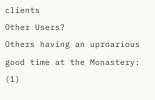clients
Other Users?
Others having an uproarious good time at the Monastery: (1)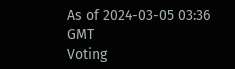As of 2024-03-05 03:36 GMT
Voting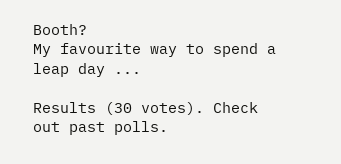Booth?
My favourite way to spend a leap day ...

Results (30 votes). Check out past polls.